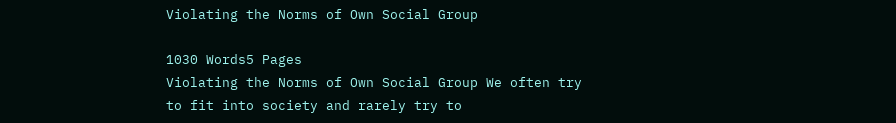Violating the Norms of Own Social Group

1030 Words5 Pages
Violating the Norms of Own Social Group We often try to fit into society and rarely try to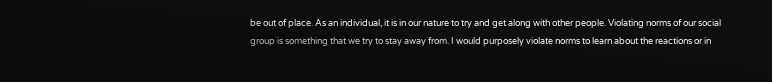be out of place. As an individual, it is in our nature to try and get along with other people. Violating norms of our social group is something that we try to stay away from. I would purposely violate norms to learn about the reactions or in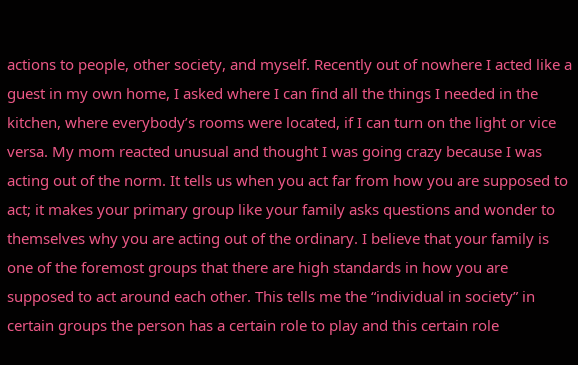actions to people, other society, and myself. Recently out of nowhere I acted like a guest in my own home, I asked where I can find all the things I needed in the kitchen, where everybody’s rooms were located, if I can turn on the light or vice versa. My mom reacted unusual and thought I was going crazy because I was acting out of the norm. It tells us when you act far from how you are supposed to act; it makes your primary group like your family asks questions and wonder to themselves why you are acting out of the ordinary. I believe that your family is one of the foremost groups that there are high standards in how you are supposed to act around each other. This tells me the “individual in society” in certain groups the person has a certain role to play and this certain role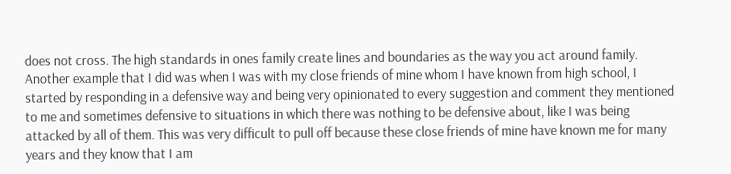does not cross. The high standards in ones family create lines and boundaries as the way you act around family. Another example that I did was when I was with my close friends of mine whom I have known from high school, I started by responding in a defensive way and being very opinionated to every suggestion and comment they mentioned to me and sometimes defensive to situations in which there was nothing to be defensive about, like I was being attacked by all of them. This was very difficult to pull off because these close friends of mine have known me for many years and they know that I am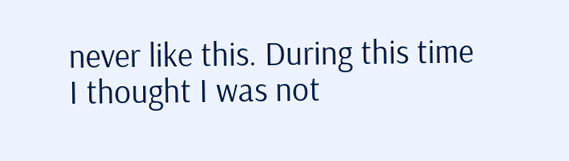never like this. During this time I thought I was not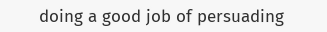doing a good job of persuading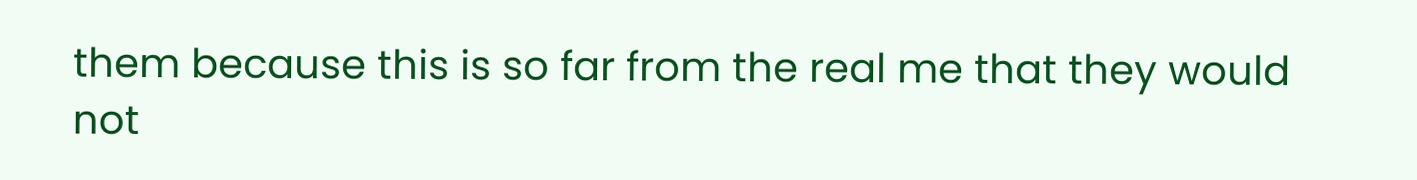them because this is so far from the real me that they would not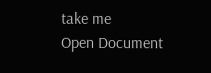take me
Open Document